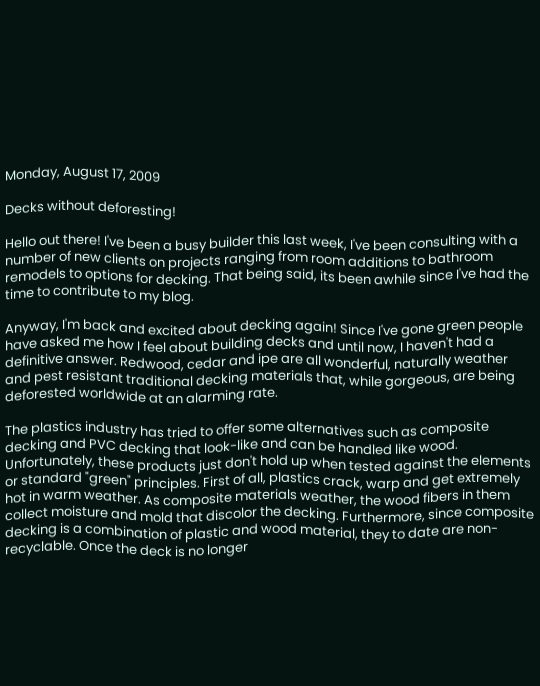Monday, August 17, 2009

Decks without deforesting!

Hello out there! I've been a busy builder this last week, I've been consulting with a number of new clients on projects ranging from room additions to bathroom remodels to options for decking. That being said, its been awhile since I've had the time to contribute to my blog.

Anyway, I'm back and excited about decking again! Since I've gone green people have asked me how I feel about building decks and until now, I haven't had a definitive answer. Redwood, cedar and ipe are all wonderful, naturally weather and pest resistant traditional decking materials that, while gorgeous, are being deforested worldwide at an alarming rate.

The plastics industry has tried to offer some alternatives such as composite decking and PVC decking that look-like and can be handled like wood. Unfortunately, these products just don't hold up when tested against the elements or standard "green" principles. First of all, plastics crack, warp and get extremely hot in warm weather. As composite materials weather, the wood fibers in them collect moisture and mold that discolor the decking. Furthermore, since composite decking is a combination of plastic and wood material, they to date are non-recyclable. Once the deck is no longer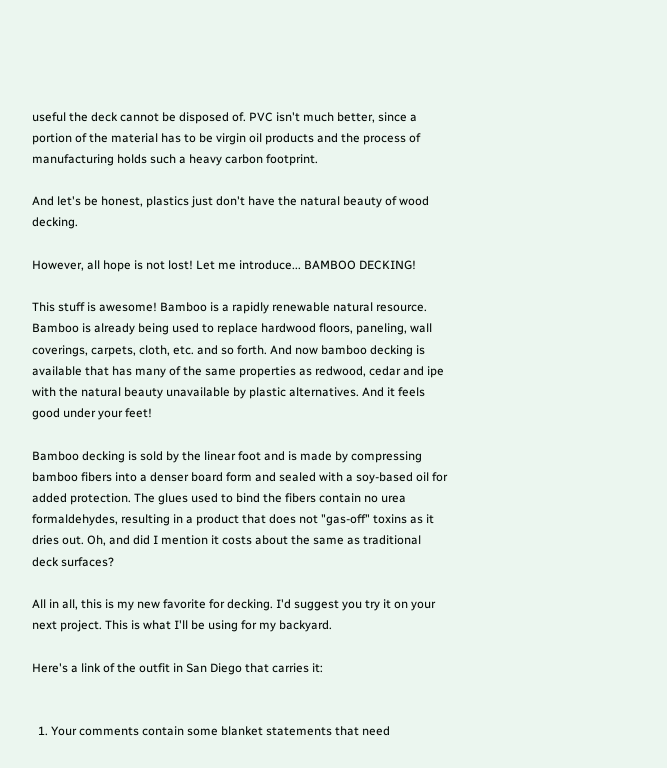useful the deck cannot be disposed of. PVC isn't much better, since a portion of the material has to be virgin oil products and the process of manufacturing holds such a heavy carbon footprint.

And let's be honest, plastics just don't have the natural beauty of wood decking.

However, all hope is not lost! Let me introduce... BAMBOO DECKING!

This stuff is awesome! Bamboo is a rapidly renewable natural resource. Bamboo is already being used to replace hardwood floors, paneling, wall coverings, carpets, cloth, etc. and so forth. And now bamboo decking is available that has many of the same properties as redwood, cedar and ipe with the natural beauty unavailable by plastic alternatives. And it feels good under your feet!

Bamboo decking is sold by the linear foot and is made by compressing bamboo fibers into a denser board form and sealed with a soy-based oil for added protection. The glues used to bind the fibers contain no urea formaldehydes, resulting in a product that does not "gas-off" toxins as it dries out. Oh, and did I mention it costs about the same as traditional deck surfaces?

All in all, this is my new favorite for decking. I'd suggest you try it on your next project. This is what I'll be using for my backyard.

Here's a link of the outfit in San Diego that carries it:


  1. Your comments contain some blanket statements that need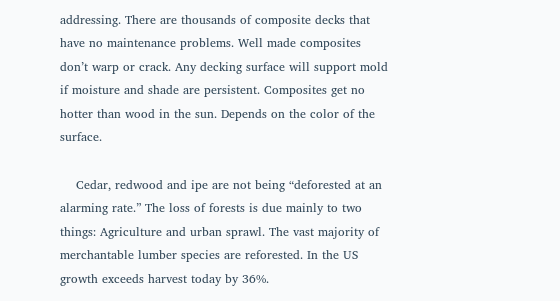addressing. There are thousands of composite decks that have no maintenance problems. Well made composites don’t warp or crack. Any decking surface will support mold if moisture and shade are persistent. Composites get no hotter than wood in the sun. Depends on the color of the surface.

    Cedar, redwood and ipe are not being “deforested at an alarming rate.” The loss of forests is due mainly to two things: Agriculture and urban sprawl. The vast majority of merchantable lumber species are reforested. In the US growth exceeds harvest today by 36%.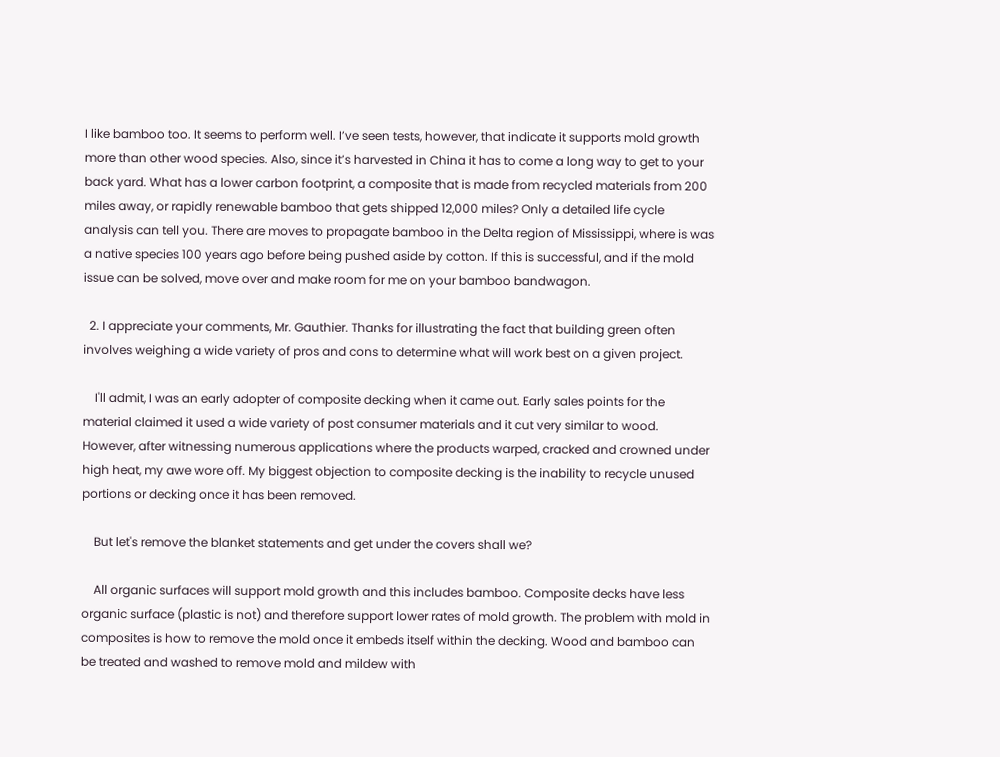I like bamboo too. It seems to perform well. I’ve seen tests, however, that indicate it supports mold growth more than other wood species. Also, since it’s harvested in China it has to come a long way to get to your back yard. What has a lower carbon footprint, a composite that is made from recycled materials from 200 miles away, or rapidly renewable bamboo that gets shipped 12,000 miles? Only a detailed life cycle analysis can tell you. There are moves to propagate bamboo in the Delta region of Mississippi, where is was a native species 100 years ago before being pushed aside by cotton. If this is successful, and if the mold issue can be solved, move over and make room for me on your bamboo bandwagon.

  2. I appreciate your comments, Mr. Gauthier. Thanks for illustrating the fact that building green often involves weighing a wide variety of pros and cons to determine what will work best on a given project.

    I'll admit, I was an early adopter of composite decking when it came out. Early sales points for the material claimed it used a wide variety of post consumer materials and it cut very similar to wood. However, after witnessing numerous applications where the products warped, cracked and crowned under high heat, my awe wore off. My biggest objection to composite decking is the inability to recycle unused portions or decking once it has been removed.

    But let's remove the blanket statements and get under the covers shall we?

    All organic surfaces will support mold growth and this includes bamboo. Composite decks have less organic surface (plastic is not) and therefore support lower rates of mold growth. The problem with mold in composites is how to remove the mold once it embeds itself within the decking. Wood and bamboo can be treated and washed to remove mold and mildew with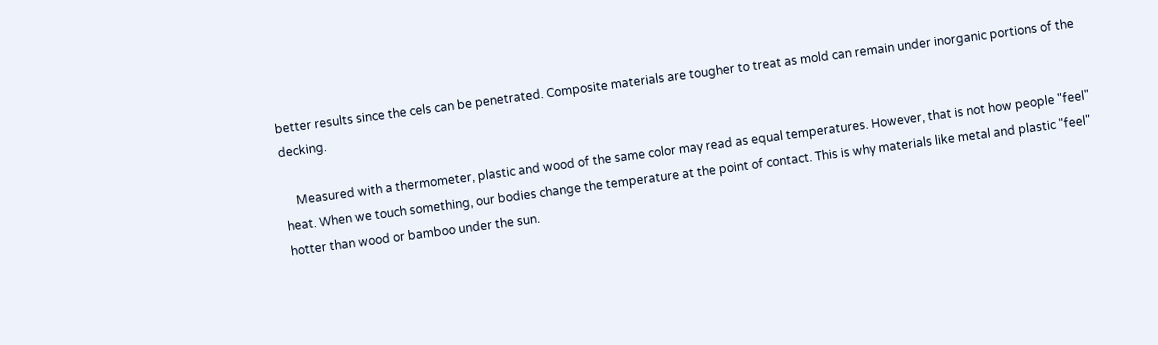better results since the cels can be penetrated. Composite materials are tougher to treat as mold can remain under inorganic portions of the decking.

    Measured with a thermometer, plastic and wood of the same color may read as equal temperatures. However, that is not how people "feel" heat. When we touch something, our bodies change the temperature at the point of contact. This is why materials like metal and plastic "feel" hotter than wood or bamboo under the sun.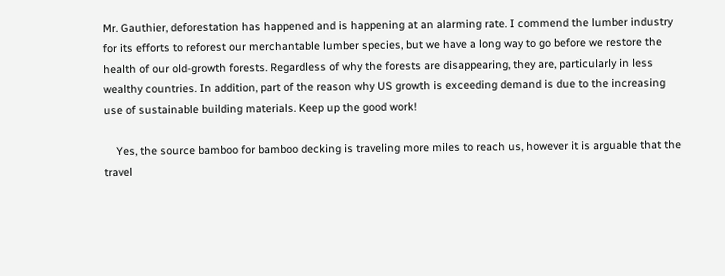Mr. Gauthier, deforestation has happened and is happening at an alarming rate. I commend the lumber industry for its efforts to reforest our merchantable lumber species, but we have a long way to go before we restore the health of our old-growth forests. Regardless of why the forests are disappearing, they are, particularly in less wealthy countries. In addition, part of the reason why US growth is exceeding demand is due to the increasing use of sustainable building materials. Keep up the good work!

    Yes, the source bamboo for bamboo decking is traveling more miles to reach us, however it is arguable that the travel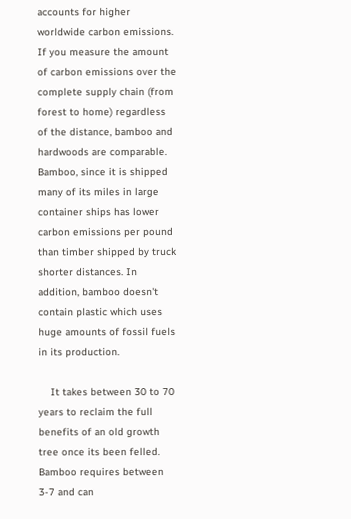accounts for higher worldwide carbon emissions. If you measure the amount of carbon emissions over the complete supply chain (from forest to home) regardless of the distance, bamboo and hardwoods are comparable. Bamboo, since it is shipped many of its miles in large container ships has lower carbon emissions per pound than timber shipped by truck shorter distances. In addition, bamboo doesn't contain plastic which uses huge amounts of fossil fuels in its production.

    It takes between 30 to 70 years to reclaim the full benefits of an old growth tree once its been felled. Bamboo requires between 3-7 and can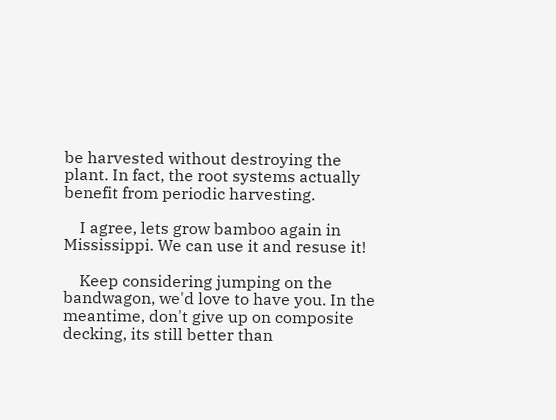be harvested without destroying the plant. In fact, the root systems actually benefit from periodic harvesting.

    I agree, lets grow bamboo again in Mississippi. We can use it and resuse it!

    Keep considering jumping on the bandwagon, we'd love to have you. In the meantime, don't give up on composite decking, its still better than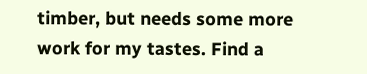timber, but needs some more work for my tastes. Find a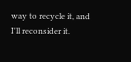way to recycle it, and I'll reconsider it.